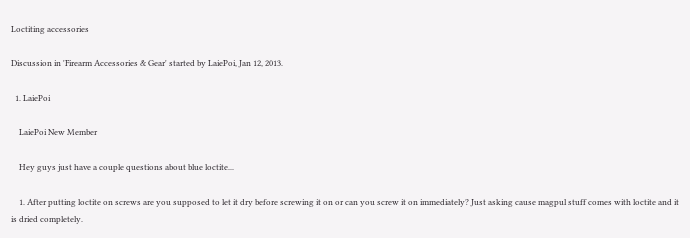Loctiting accessories

Discussion in 'Firearm Accessories & Gear' started by LaiePoi, Jan 12, 2013.

  1. LaiePoi

    LaiePoi New Member

    Hey guys just have a couple questions about blue loctite...

    1. After putting loctite on screws are you supposed to let it dry before screwing it on or can you screw it on immediately? Just asking cause magpul stuff comes with loctite and it is dried completely.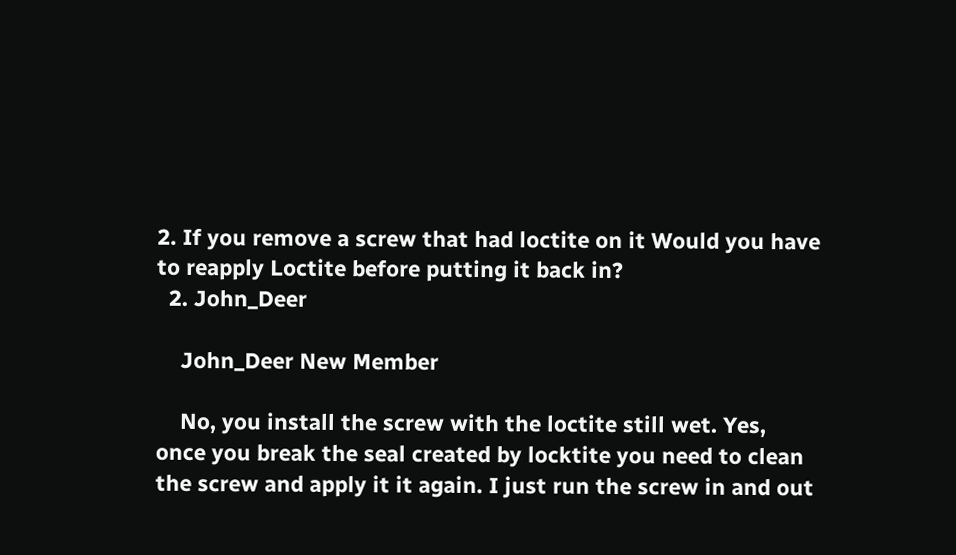2. If you remove a screw that had loctite on it Would you have to reapply Loctite before putting it back in?
  2. John_Deer

    John_Deer New Member

    No, you install the screw with the loctite still wet. Yes, once you break the seal created by locktite you need to clean the screw and apply it it again. I just run the screw in and out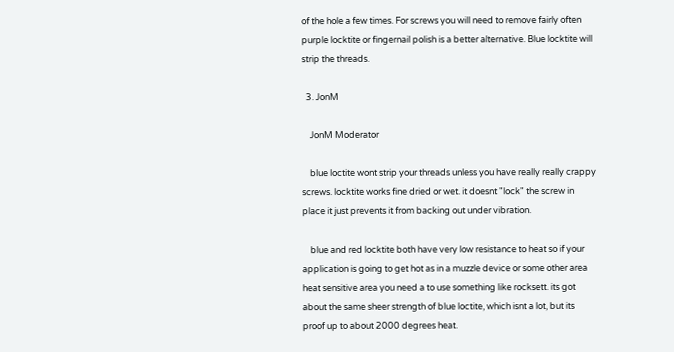of the hole a few times. For screws you will need to remove fairly often purple locktite or fingernail polish is a better alternative. Blue locktite will strip the threads.

  3. JonM

    JonM Moderator

    blue loctite wont strip your threads unless you have really really crappy screws. locktite works fine dried or wet. it doesnt "lock" the screw in place it just prevents it from backing out under vibration.

    blue and red locktite both have very low resistance to heat so if your application is going to get hot as in a muzzle device or some other area heat sensitive area you need a to use something like rocksett. its got about the same sheer strength of blue loctite, which isnt a lot, but its proof up to about 2000 degrees heat.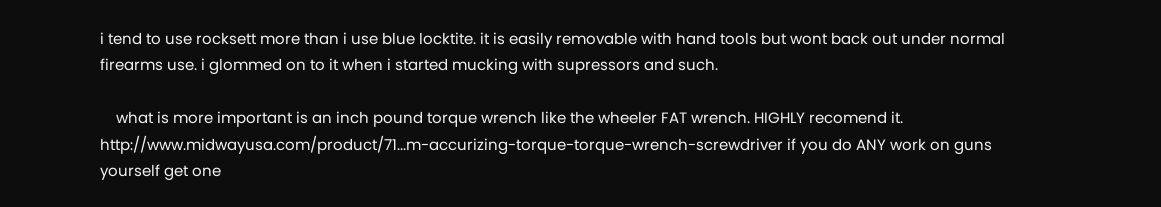i tend to use rocksett more than i use blue locktite. it is easily removable with hand tools but wont back out under normal firearms use. i glommed on to it when i started mucking with supressors and such.

    what is more important is an inch pound torque wrench like the wheeler FAT wrench. HIGHLY recomend it. http://www.midwayusa.com/product/71...m-accurizing-torque-torque-wrench-screwdriver if you do ANY work on guns yourself get one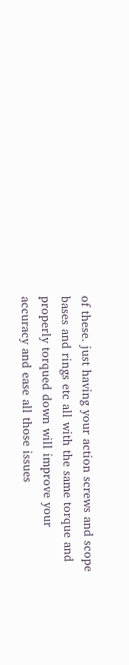of these. just having your action screws and scope bases and rings etc all with the same torque and properly torqued down will improve your accuracy and ease all those issues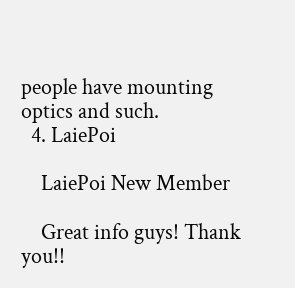people have mounting optics and such.
  4. LaiePoi

    LaiePoi New Member

    Great info guys! Thank you!!